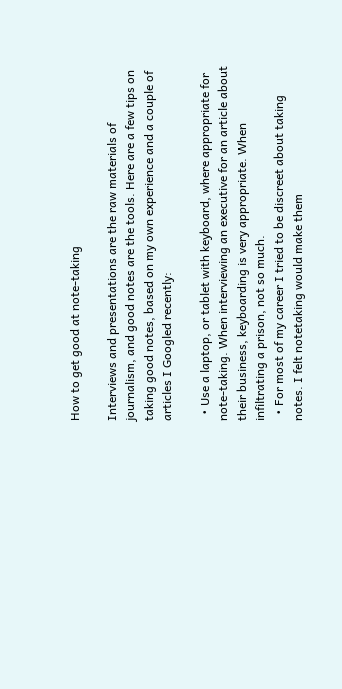How to get good at note-taking

Interviews and presentations are the raw materials of journalism, and good notes are the tools. Here are a few tips on taking good notes, based on my own experience and a couple of articles I Googled recently:

  • Use a laptop, or tablet with keyboard, where appropriate for note-taking. When interviewing an executive for an article about their business, keyboarding is very appropriate. When infiltrating a prison, not so much.
  • For most of my career I tried to be discreet about taking notes. I felt notetaking would make them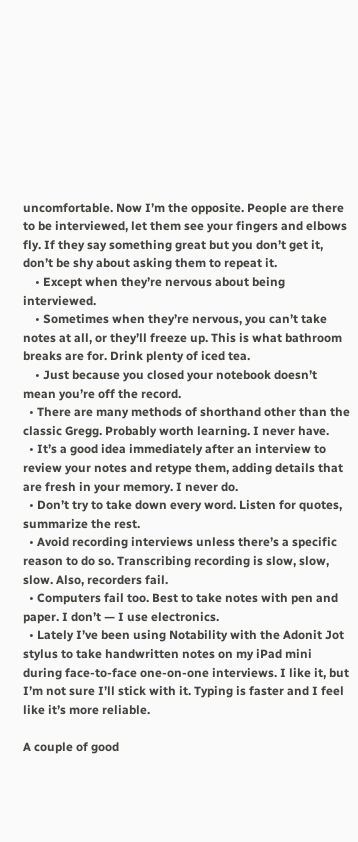uncomfortable. Now I’m the opposite. People are there to be interviewed, let them see your fingers and elbows fly. If they say something great but you don’t get it, don’t be shy about asking them to repeat it.
    • Except when they’re nervous about being interviewed.
    • Sometimes when they’re nervous, you can’t take notes at all, or they’ll freeze up. This is what bathroom breaks are for. Drink plenty of iced tea.
    • Just because you closed your notebook doesn’t mean you’re off the record.
  • There are many methods of shorthand other than the classic Gregg. Probably worth learning. I never have.
  • It’s a good idea immediately after an interview to review your notes and retype them, adding details that are fresh in your memory. I never do.
  • Don’t try to take down every word. Listen for quotes, summarize the rest.
  • Avoid recording interviews unless there’s a specific reason to do so. Transcribing recording is slow, slow, slow. Also, recorders fail.
  • Computers fail too. Best to take notes with pen and paper. I don’t — I use electronics.
  • Lately I’ve been using Notability with the Adonit Jot stylus to take handwritten notes on my iPad mini during face-to-face one-on-one interviews. I like it, but I’m not sure I’ll stick with it. Typing is faster and I feel like it’s more reliable.

A couple of good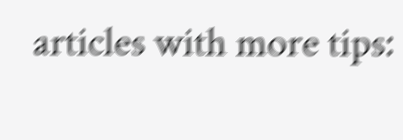articles with more tips: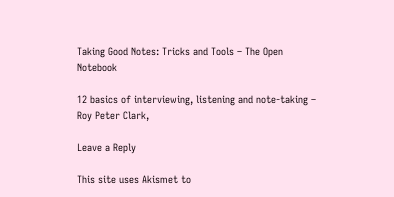Taking Good Notes: Tricks and Tools – The Open Notebook

12 basics of interviewing, listening and note-taking – Roy Peter Clark,

Leave a Reply

This site uses Akismet to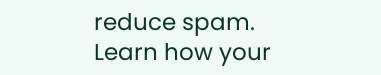reduce spam. Learn how your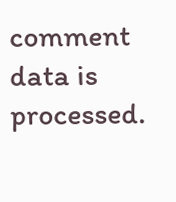comment data is processed.